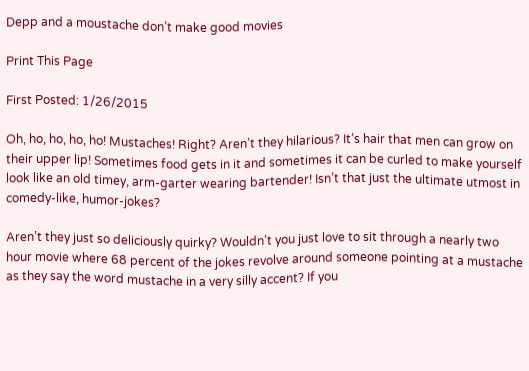Depp and a moustache don’t make good movies

Print This Page

First Posted: 1/26/2015

Oh, ho, ho, ho, ho! Mustaches! Right? Aren’t they hilarious? It’s hair that men can grow on their upper lip! Sometimes food gets in it and sometimes it can be curled to make yourself look like an old timey, arm-garter wearing bartender! Isn’t that just the ultimate utmost in comedy-like, humor-jokes?

Aren’t they just so deliciously quirky? Wouldn’t you just love to sit through a nearly two hour movie where 68 percent of the jokes revolve around someone pointing at a mustache as they say the word mustache in a very silly accent? If you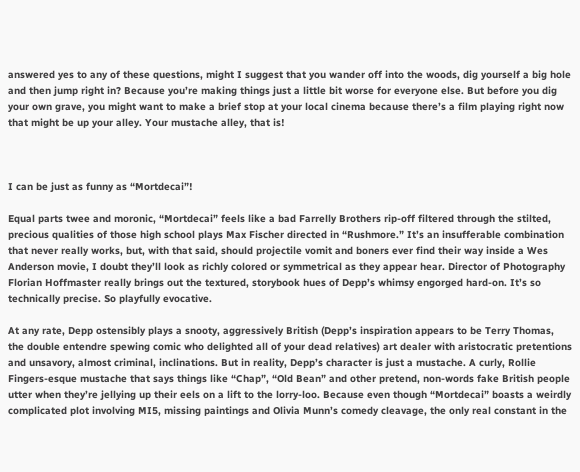answered yes to any of these questions, might I suggest that you wander off into the woods, dig yourself a big hole and then jump right in? Because you’re making things just a little bit worse for everyone else. But before you dig your own grave, you might want to make a brief stop at your local cinema because there’s a film playing right now that might be up your alley. Your mustache alley, that is!



I can be just as funny as “Mortdecai”!

Equal parts twee and moronic, “Mortdecai” feels like a bad Farrelly Brothers rip-off filtered through the stilted, precious qualities of those high school plays Max Fischer directed in “Rushmore.” It’s an insufferable combination that never really works, but, with that said, should projectile vomit and boners ever find their way inside a Wes Anderson movie, I doubt they’ll look as richly colored or symmetrical as they appear hear. Director of Photography Florian Hoffmaster really brings out the textured, storybook hues of Depp’s whimsy engorged hard-on. It’s so technically precise. So playfully evocative.

At any rate, Depp ostensibly plays a snooty, aggressively British (Depp’s inspiration appears to be Terry Thomas, the double entendre spewing comic who delighted all of your dead relatives) art dealer with aristocratic pretentions and unsavory, almost criminal, inclinations. But in reality, Depp’s character is just a mustache. A curly, Rollie Fingers-esque mustache that says things like “Chap”, “Old Bean” and other pretend, non-words fake British people utter when they’re jellying up their eels on a lift to the lorry-loo. Because even though “Mortdecai” boasts a weirdly complicated plot involving MI5, missing paintings and Olivia Munn’s comedy cleavage, the only real constant in the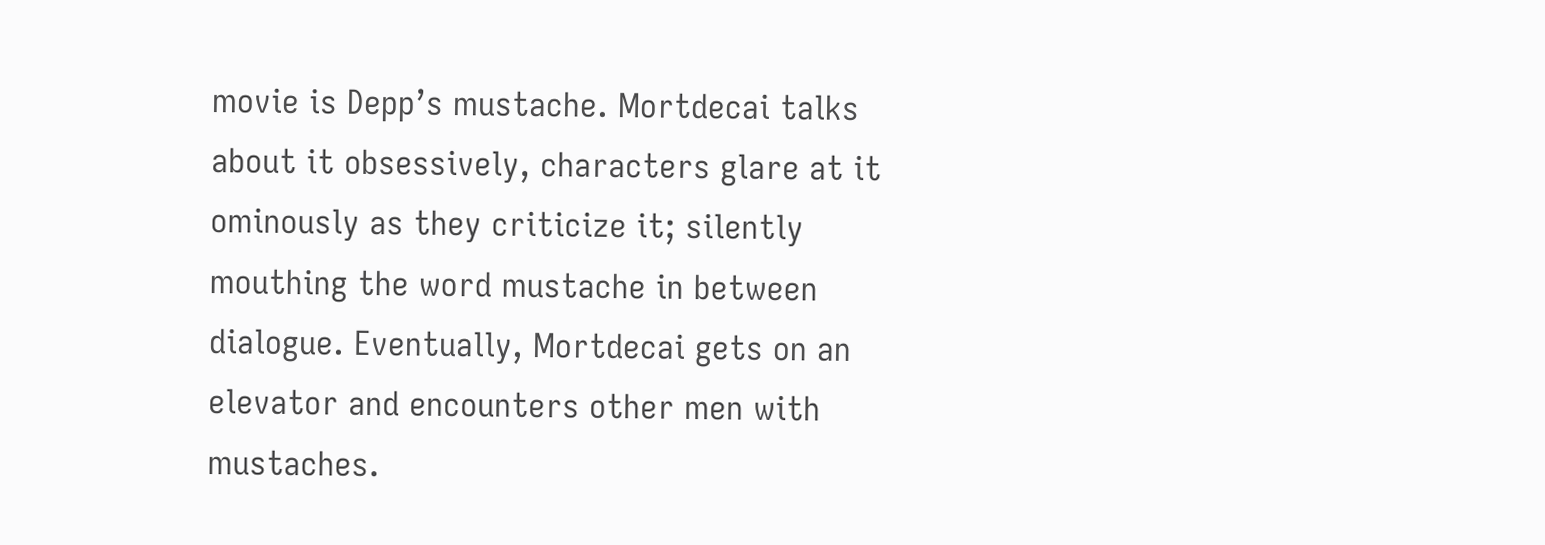movie is Depp’s mustache. Mortdecai talks about it obsessively, characters glare at it ominously as they criticize it; silently mouthing the word mustache in between dialogue. Eventually, Mortdecai gets on an elevator and encounters other men with mustaches.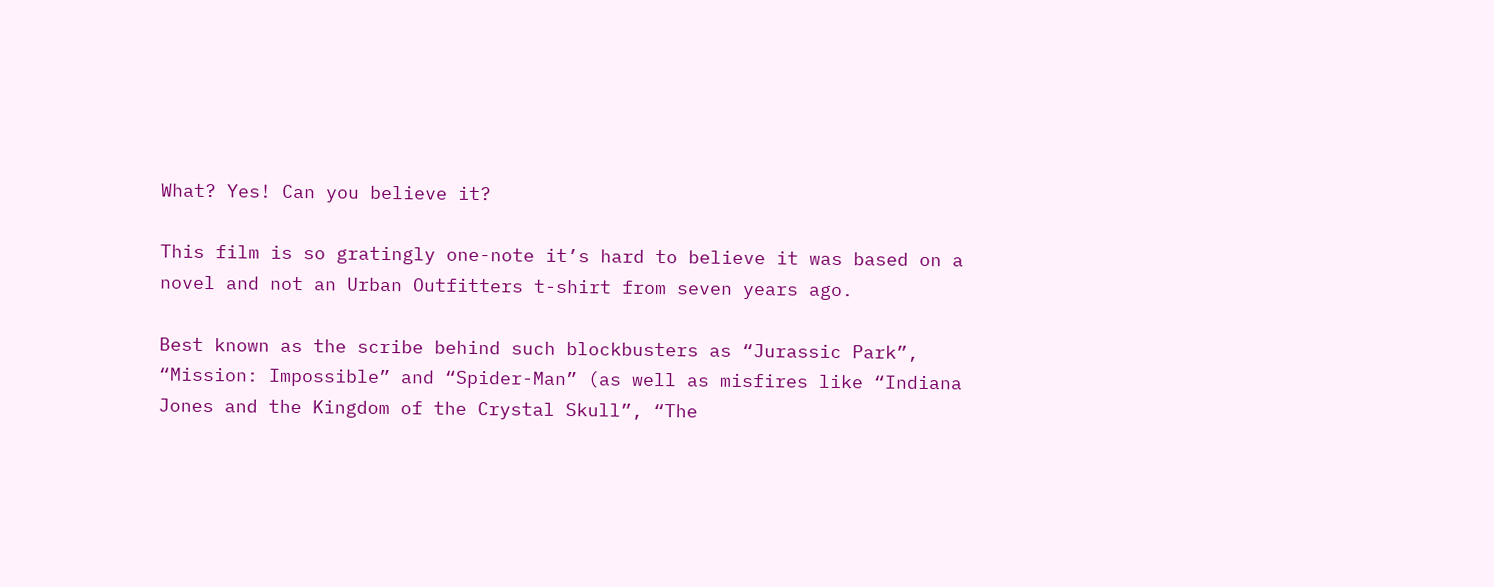What? Yes! Can you believe it?

This film is so gratingly one-note it’s hard to believe it was based on a novel and not an Urban Outfitters t-shirt from seven years ago.

Best known as the scribe behind such blockbusters as “Jurassic Park”, “Mission: Impossible” and “Spider-Man” (as well as misfires like “Indiana Jones and the Kingdom of the Crystal Skull”, “The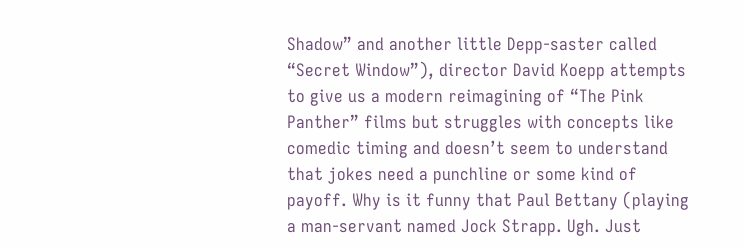Shadow” and another little Depp-saster called “Secret Window”), director David Koepp attempts to give us a modern reimagining of “The Pink Panther” films but struggles with concepts like comedic timing and doesn’t seem to understand that jokes need a punchline or some kind of payoff. Why is it funny that Paul Bettany (playing a man-servant named Jock Strapp. Ugh. Just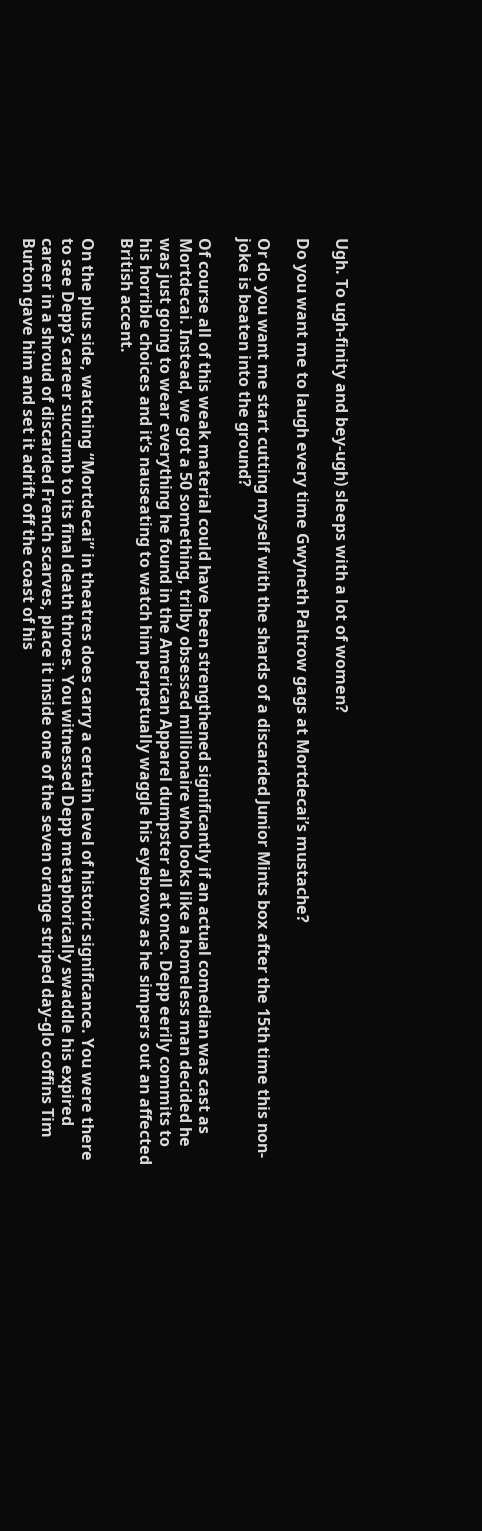Ugh. To ugh-finity and bey-ugh) sleeps with a lot of women?

Do you want me to laugh every time Gwyneth Paltrow gags at Mortdecai’s mustache?

Or do you want me start cutting myself with the shards of a discarded Junior Mints box after the 15th time this non-joke is beaten into the ground?

Of course all of this weak material could have been strengthened significantly if an actual comedian was cast as Mortdecai. Instead, we got a 50 something, trilby obsessed millionaire who looks like a homeless man decided he was just going to wear everything he found in the American Apparel dumpster all at once. Depp eerily commits to his horrible choices and it’s nauseating to watch him perpetually waggle his eyebrows as he simpers out an affected British accent.

On the plus side, watching “Mortdecai” in theatres does carry a certain level of historic significance. You were there to see Depp’s career succumb to its final death throes. You witnessed Depp metaphorically swaddle his expired career in a shroud of discarded French scarves, place it inside one of the seven orange striped day-glo coffins Tim Burton gave him and set it adrift off the coast of his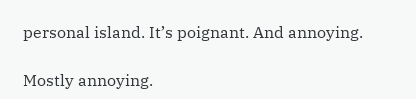personal island. It’s poignant. And annoying.

Mostly annoying.